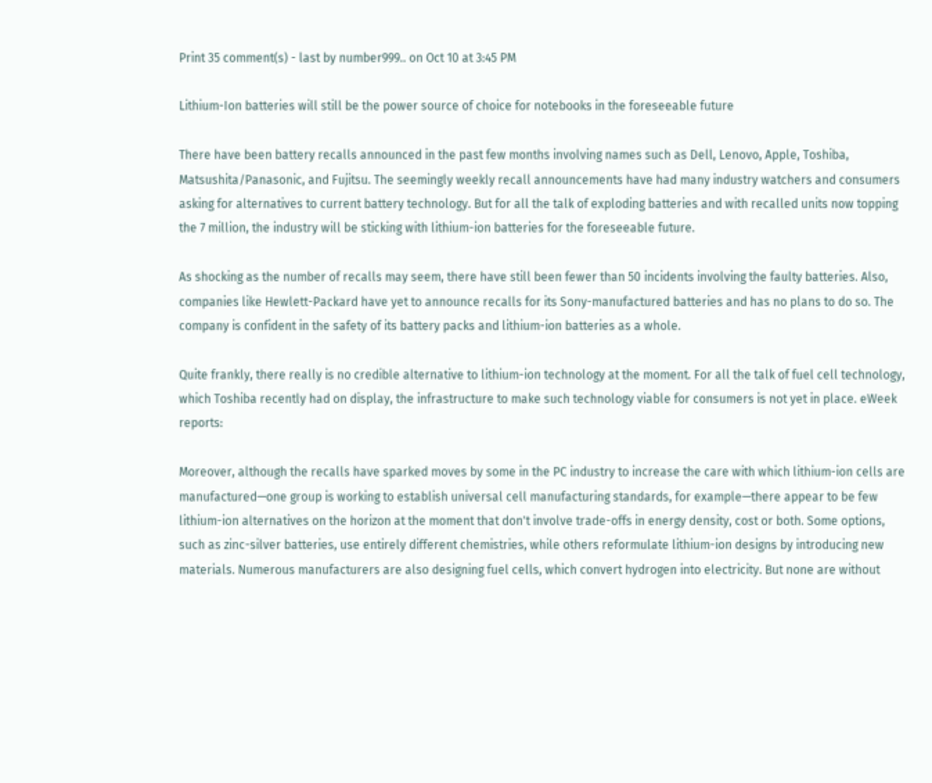Print 35 comment(s) - last by number999.. on Oct 10 at 3:45 PM

Lithium-Ion batteries will still be the power source of choice for notebooks in the foreseeable future

There have been battery recalls announced in the past few months involving names such as Dell, Lenovo, Apple, Toshiba, Matsushita/Panasonic, and Fujitsu. The seemingly weekly recall announcements have had many industry watchers and consumers asking for alternatives to current battery technology. But for all the talk of exploding batteries and with recalled units now topping the 7 million, the industry will be sticking with lithium-ion batteries for the foreseeable future.

As shocking as the number of recalls may seem, there have still been fewer than 50 incidents involving the faulty batteries. Also, companies like Hewlett-Packard have yet to announce recalls for its Sony-manufactured batteries and has no plans to do so. The company is confident in the safety of its battery packs and lithium-ion batteries as a whole.

Quite frankly, there really is no credible alternative to lithium-ion technology at the moment. For all the talk of fuel cell technology, which Toshiba recently had on display, the infrastructure to make such technology viable for consumers is not yet in place. eWeek reports:

Moreover, although the recalls have sparked moves by some in the PC industry to increase the care with which lithium-ion cells are manufactured—one group is working to establish universal cell manufacturing standards, for example—there appear to be few lithium-ion alternatives on the horizon at the moment that don't involve trade-offs in energy density, cost or both. Some options, such as zinc-silver batteries, use entirely different chemistries, while others reformulate lithium-ion designs by introducing new materials. Numerous manufacturers are also designing fuel cells, which convert hydrogen into electricity. But none are without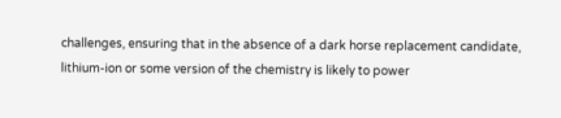challenges, ensuring that in the absence of a dark horse replacement candidate, lithium-ion or some version of the chemistry is likely to power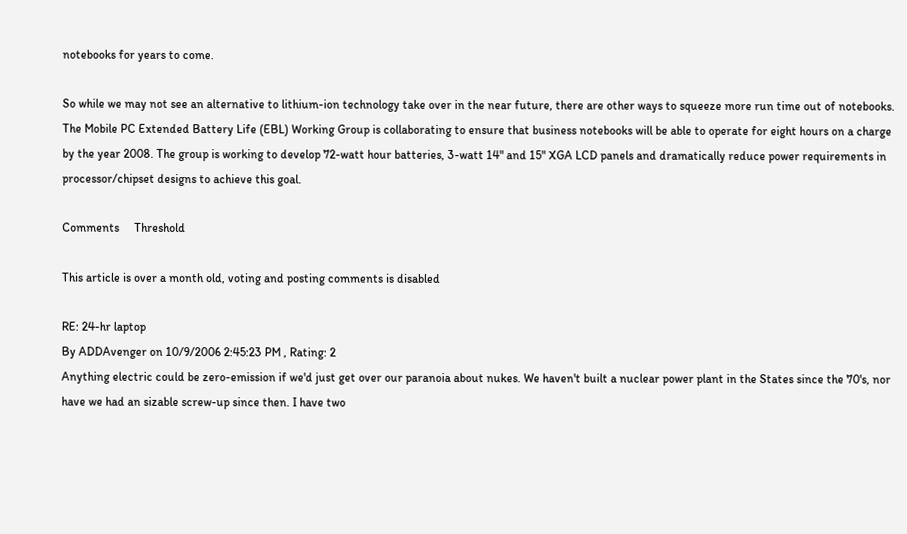notebooks for years to come.

So while we may not see an alternative to lithium-ion technology take over in the near future, there are other ways to squeeze more run time out of notebooks. The Mobile PC Extended Battery Life (EBL) Working Group is collaborating to ensure that business notebooks will be able to operate for eight hours on a charge by the year 2008. The group is working to develop 72-watt hour batteries, 3-watt 14" and 15" XGA LCD panels and dramatically reduce power requirements in processor/chipset designs to achieve this goal.

Comments     Threshold

This article is over a month old, voting and posting comments is disabled

RE: 24-hr laptop
By ADDAvenger on 10/9/2006 2:45:23 PM , Rating: 2
Anything electric could be zero-emission if we'd just get over our paranoia about nukes. We haven't built a nuclear power plant in the States since the 70's, nor have we had an sizable screw-up since then. I have two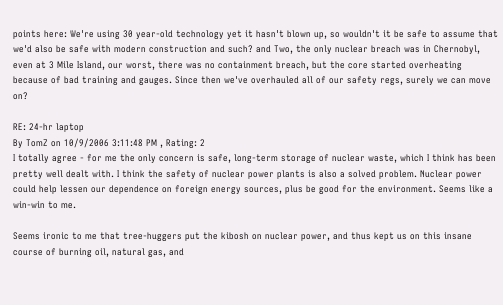points here: We're using 30 year-old technology yet it hasn't blown up, so wouldn't it be safe to assume that we'd also be safe with modern construction and such? and Two, the only nuclear breach was in Chernobyl, even at 3 Mile Island, our worst, there was no containment breach, but the core started overheating because of bad training and gauges. Since then we've overhauled all of our safety regs, surely we can move on?

RE: 24-hr laptop
By TomZ on 10/9/2006 3:11:48 PM , Rating: 2
I totally agree - for me the only concern is safe, long-term storage of nuclear waste, which I think has been pretty well dealt with. I think the safety of nuclear power plants is also a solved problem. Nuclear power could help lessen our dependence on foreign energy sources, plus be good for the environment. Seems like a win-win to me.

Seems ironic to me that tree-huggers put the kibosh on nuclear power, and thus kept us on this insane course of burning oil, natural gas, and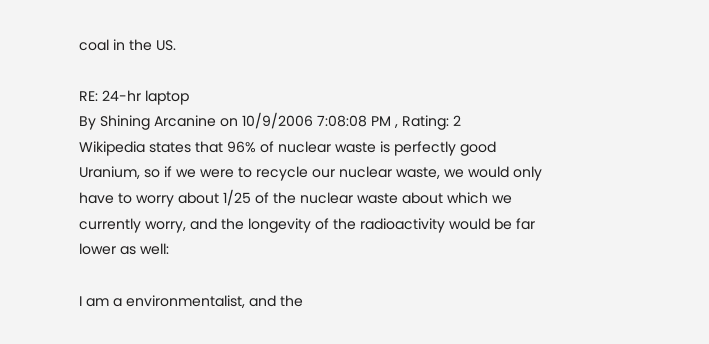coal in the US.

RE: 24-hr laptop
By Shining Arcanine on 10/9/2006 7:08:08 PM , Rating: 2
Wikipedia states that 96% of nuclear waste is perfectly good Uranium, so if we were to recycle our nuclear waste, we would only have to worry about 1/25 of the nuclear waste about which we currently worry, and the longevity of the radioactivity would be far lower as well:

I am a environmentalist, and the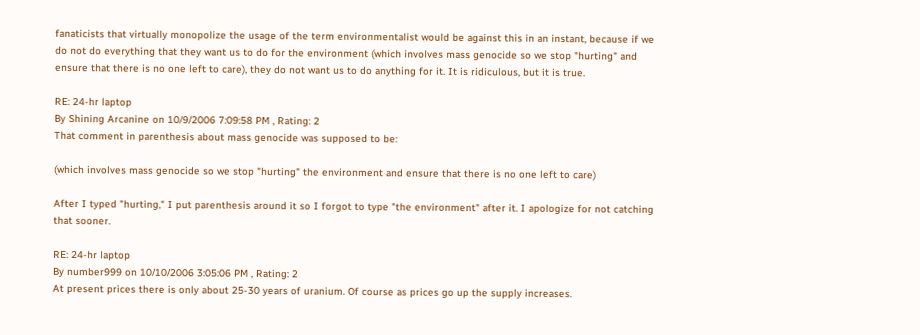fanaticists that virtually monopolize the usage of the term environmentalist would be against this in an instant, because if we do not do everything that they want us to do for the environment (which involves mass genocide so we stop "hurting" and ensure that there is no one left to care), they do not want us to do anything for it. It is ridiculous, but it is true.

RE: 24-hr laptop
By Shining Arcanine on 10/9/2006 7:09:58 PM , Rating: 2
That comment in parenthesis about mass genocide was supposed to be:

(which involves mass genocide so we stop "hurting" the environment and ensure that there is no one left to care)

After I typed "hurting," I put parenthesis around it so I forgot to type "the environment" after it. I apologize for not catching that sooner.

RE: 24-hr laptop
By number999 on 10/10/2006 3:05:06 PM , Rating: 2
At present prices there is only about 25-30 years of uranium. Of course as prices go up the supply increases.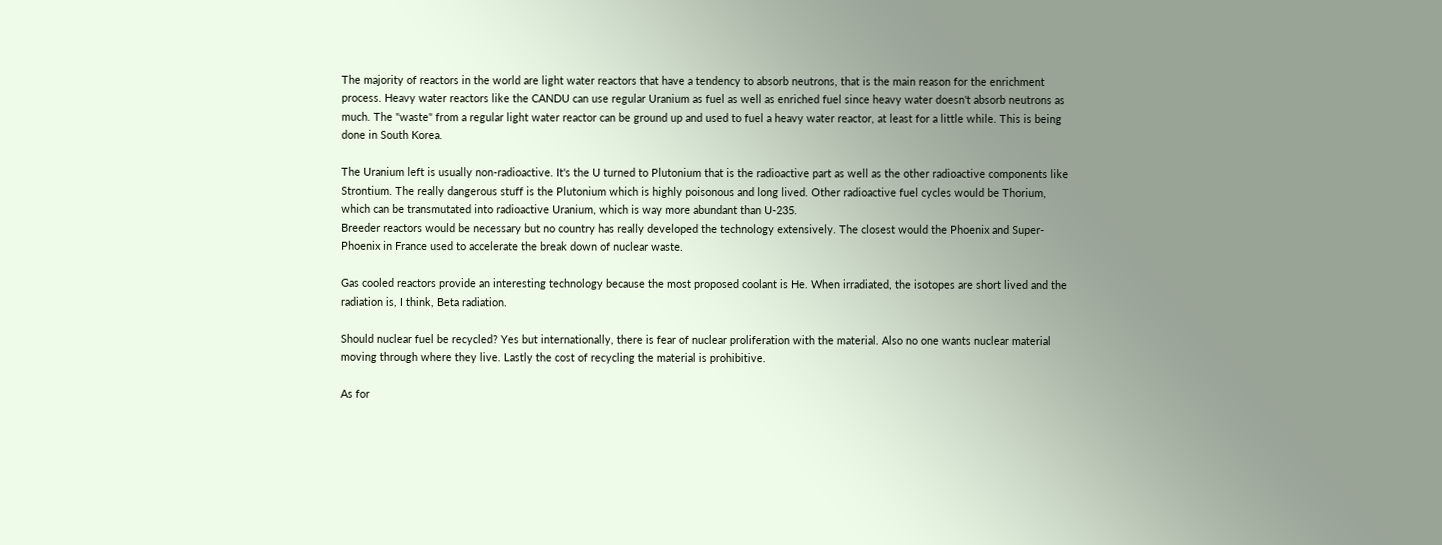The majority of reactors in the world are light water reactors that have a tendency to absorb neutrons, that is the main reason for the enrichment process. Heavy water reactors like the CANDU can use regular Uranium as fuel as well as enriched fuel since heavy water doesn't absorb neutrons as much. The "waste" from a regular light water reactor can be ground up and used to fuel a heavy water reactor, at least for a little while. This is being done in South Korea.

The Uranium left is usually non-radioactive. It's the U turned to Plutonium that is the radioactive part as well as the other radioactive components like Strontium. The really dangerous stuff is the Plutonium which is highly poisonous and long lived. Other radioactive fuel cycles would be Thorium, which can be transmutated into radioactive Uranium, which is way more abundant than U-235.
Breeder reactors would be necessary but no country has really developed the technology extensively. The closest would the Phoenix and Super-Phoenix in France used to accelerate the break down of nuclear waste.

Gas cooled reactors provide an interesting technology because the most proposed coolant is He. When irradiated, the isotopes are short lived and the radiation is, I think, Beta radiation.

Should nuclear fuel be recycled? Yes but internationally, there is fear of nuclear proliferation with the material. Also no one wants nuclear material moving through where they live. Lastly the cost of recycling the material is prohibitive.

As for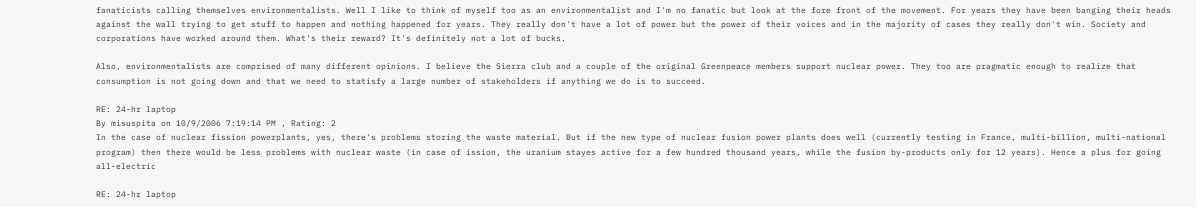fanaticists calling themselves environmentalists. Well I like to think of myself too as an environmentalist and I'm no fanatic but look at the fore front of the movement. For years they have been banging their heads against the wall trying to get stuff to happen and nothing happened for years. They really don't have a lot of power but the power of their voices and in the majority of cases they really don't win. Society and corporations have worked around them. What's their reward? It's definitely not a lot of bucks.

Also, environmentalists are comprised of many different opinions. I believe the Sierra club and a couple of the original Greenpeace members support nuclear power. They too are pragmatic enough to realize that consumption is not going down and that we need to statisfy a large number of stakeholders if anything we do is to succeed.

RE: 24-hr laptop
By misuspita on 10/9/2006 7:19:14 PM , Rating: 2
In the case of nuclear fission powerplants, yes, there's problems storing the waste material. But if the new type of nuclear fusion power plants does well (currently testing in France, multi-billion, multi-national program) then there would be less problems with nuclear waste (in case of ission, the uranium stayes active for a few hundred thousand years, while the fusion by-products only for 12 years). Hence a plus for going all-electric

RE: 24-hr laptop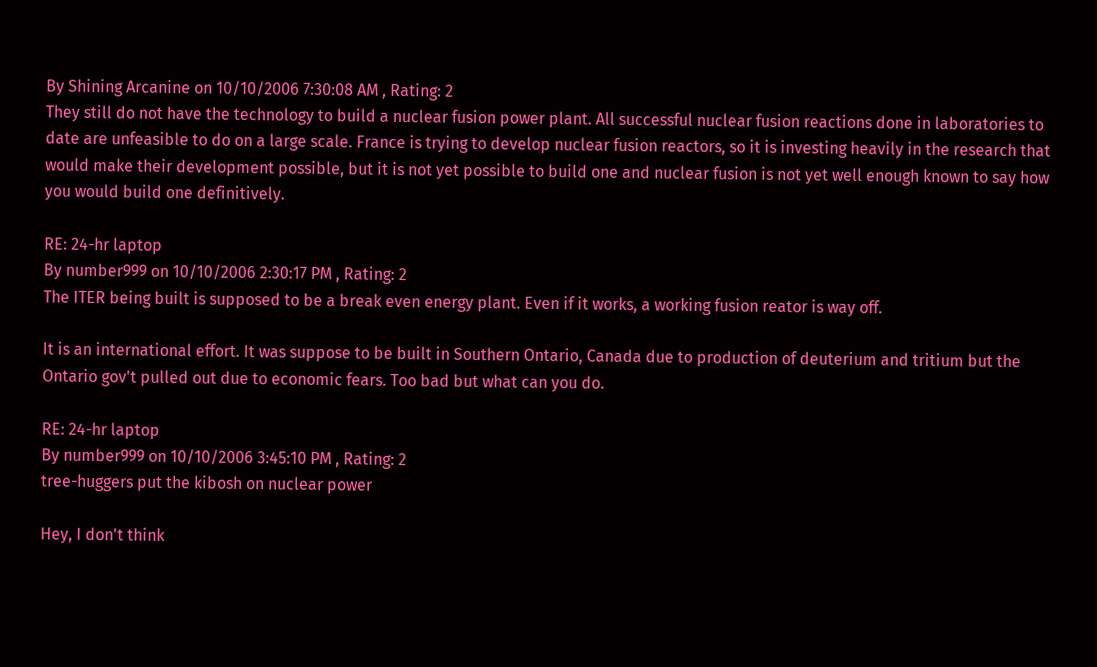By Shining Arcanine on 10/10/2006 7:30:08 AM , Rating: 2
They still do not have the technology to build a nuclear fusion power plant. All successful nuclear fusion reactions done in laboratories to date are unfeasible to do on a large scale. France is trying to develop nuclear fusion reactors, so it is investing heavily in the research that would make their development possible, but it is not yet possible to build one and nuclear fusion is not yet well enough known to say how you would build one definitively.

RE: 24-hr laptop
By number999 on 10/10/2006 2:30:17 PM , Rating: 2
The ITER being built is supposed to be a break even energy plant. Even if it works, a working fusion reator is way off.

It is an international effort. It was suppose to be built in Southern Ontario, Canada due to production of deuterium and tritium but the Ontario gov't pulled out due to economic fears. Too bad but what can you do.

RE: 24-hr laptop
By number999 on 10/10/2006 3:45:10 PM , Rating: 2
tree-huggers put the kibosh on nuclear power

Hey, I don't think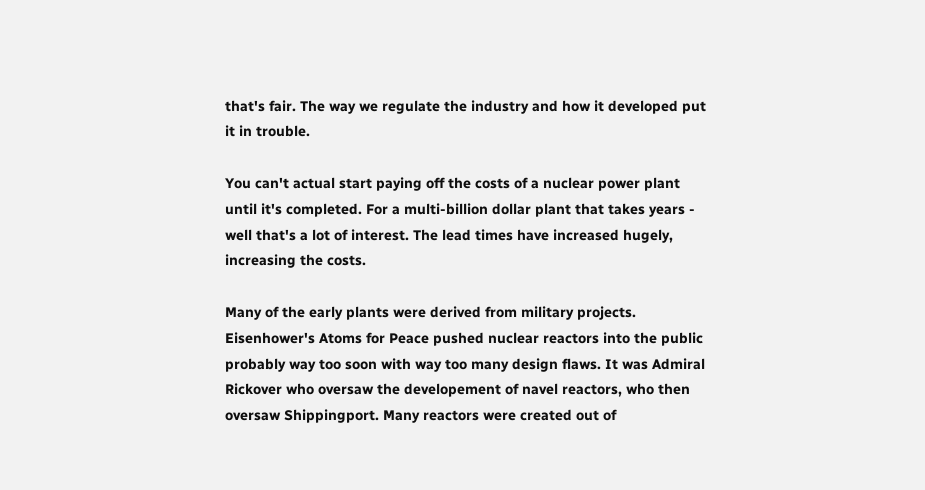that's fair. The way we regulate the industry and how it developed put it in trouble.

You can't actual start paying off the costs of a nuclear power plant until it's completed. For a multi-billion dollar plant that takes years - well that's a lot of interest. The lead times have increased hugely, increasing the costs.

Many of the early plants were derived from military projects. Eisenhower's Atoms for Peace pushed nuclear reactors into the public probably way too soon with way too many design flaws. It was Admiral Rickover who oversaw the developement of navel reactors, who then oversaw Shippingport. Many reactors were created out of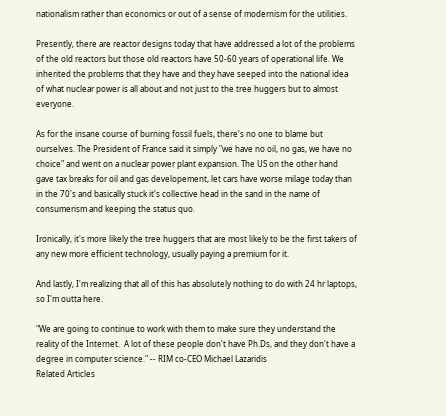nationalism rather than economics or out of a sense of modernism for the utilities.

Presently, there are reactor designs today that have addressed a lot of the problems of the old reactors but those old reactors have 50-60 years of operational life. We inherited the problems that they have and they have seeped into the national idea of what nuclear power is all about and not just to the tree huggers but to almost everyone.

As for the insane course of burning fossil fuels, there's no one to blame but ourselves. The President of France said it simply "we have no oil, no gas, we have no choice" and went on a nuclear power plant expansion. The US on the other hand gave tax breaks for oil and gas developement, let cars have worse milage today than in the 70's and basically stuck it's collective head in the sand in the name of consumerism and keeping the status quo.

Ironically, it's more likely the tree huggers that are most likely to be the first takers of any new more efficient technology, usually paying a premium for it.

And lastly, I'm realizing that all of this has absolutely nothing to do with 24 hr laptops, so I'm outta here.

"We are going to continue to work with them to make sure they understand the reality of the Internet.  A lot of these people don't have Ph.Ds, and they don't have a degree in computer science." -- RIM co-CEO Michael Lazaridis
Related Articles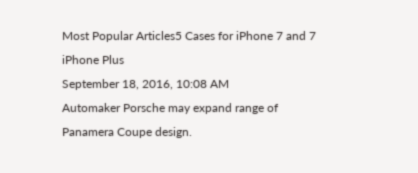Most Popular Articles5 Cases for iPhone 7 and 7 iPhone Plus
September 18, 2016, 10:08 AM
Automaker Porsche may expand range of Panamera Coupe design.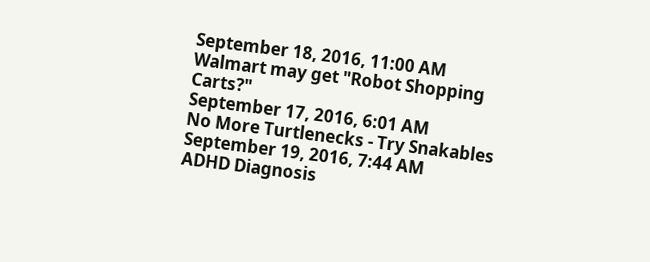September 18, 2016, 11:00 AM
Walmart may get "Robot Shopping Carts?"
September 17, 2016, 6:01 AM
No More Turtlenecks - Try Snakables
September 19, 2016, 7:44 AM
ADHD Diagnosis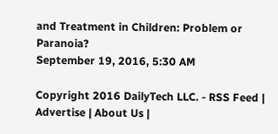and Treatment in Children: Problem or Paranoia?
September 19, 2016, 5:30 AM

Copyright 2016 DailyTech LLC. - RSS Feed | Advertise | About Us |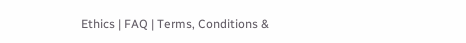Ethics | FAQ | Terms, Conditions &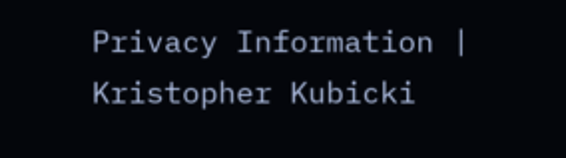Privacy Information | Kristopher Kubicki